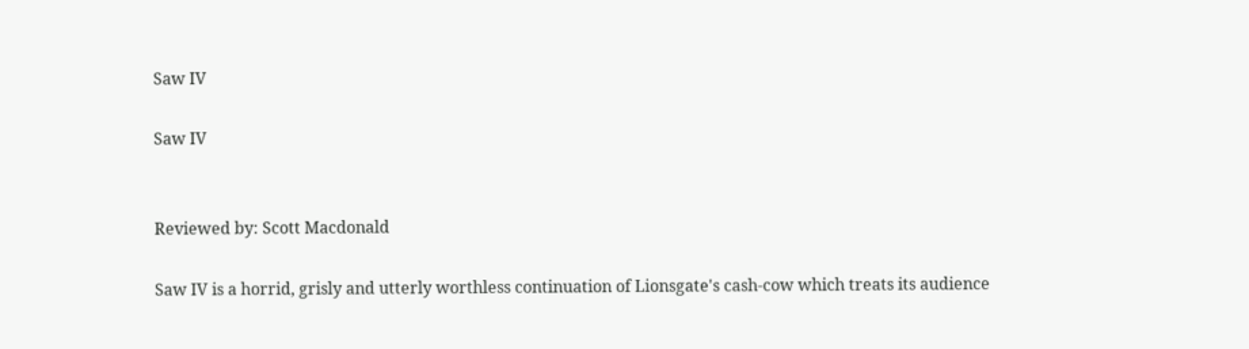Saw IV

Saw IV


Reviewed by: Scott Macdonald

Saw IV is a horrid, grisly and utterly worthless continuation of Lionsgate's cash-cow which treats its audience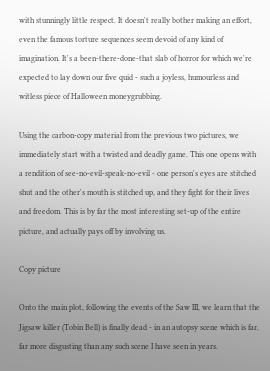with stunningly little respect. It doesn't really bother making an effort, even the famous torture sequences seem devoid of any kind of imagination. It's a been-there-done-that slab of horror for which we're expected to lay down our five quid - such a joyless, humourless and witless piece of Halloween moneygrubbing.

Using the carbon-copy material from the previous two pictures, we immediately start with a twisted and deadly game. This one opens with a rendition of see-no-evil-speak-no-evil - one person's eyes are stitched shut and the other's mouth is stitched up, and they fight for their lives and freedom. This is by far the most interesting set-up of the entire picture, and actually pays off by involving us.

Copy picture

Onto the main plot, following the events of the Saw III, we learn that the Jigsaw killer (Tobin Bell) is finally dead - in an autopsy scene which is far, far more disgusting than any such scene I have seen in years.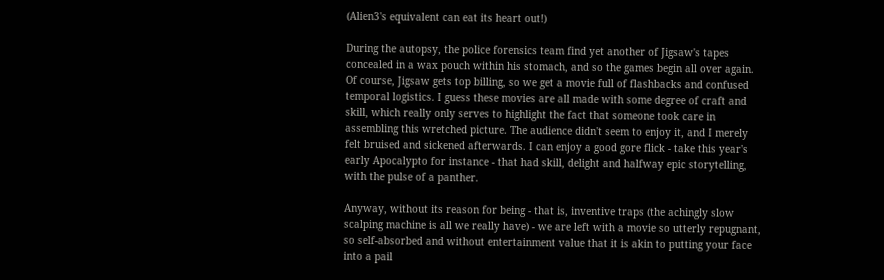(Alien3's equivalent can eat its heart out!)

During the autopsy, the police forensics team find yet another of Jigsaw's tapes concealed in a wax pouch within his stomach, and so the games begin all over again. Of course, Jigsaw gets top billing, so we get a movie full of flashbacks and confused temporal logistics. I guess these movies are all made with some degree of craft and skill, which really only serves to highlight the fact that someone took care in assembling this wretched picture. The audience didn't seem to enjoy it, and I merely felt bruised and sickened afterwards. I can enjoy a good gore flick - take this year's early Apocalypto for instance - that had skill, delight and halfway epic storytelling, with the pulse of a panther.

Anyway, without its reason for being - that is, inventive traps (the achingly slow scalping machine is all we really have) - we are left with a movie so utterly repugnant, so self-absorbed and without entertainment value that it is akin to putting your face into a pail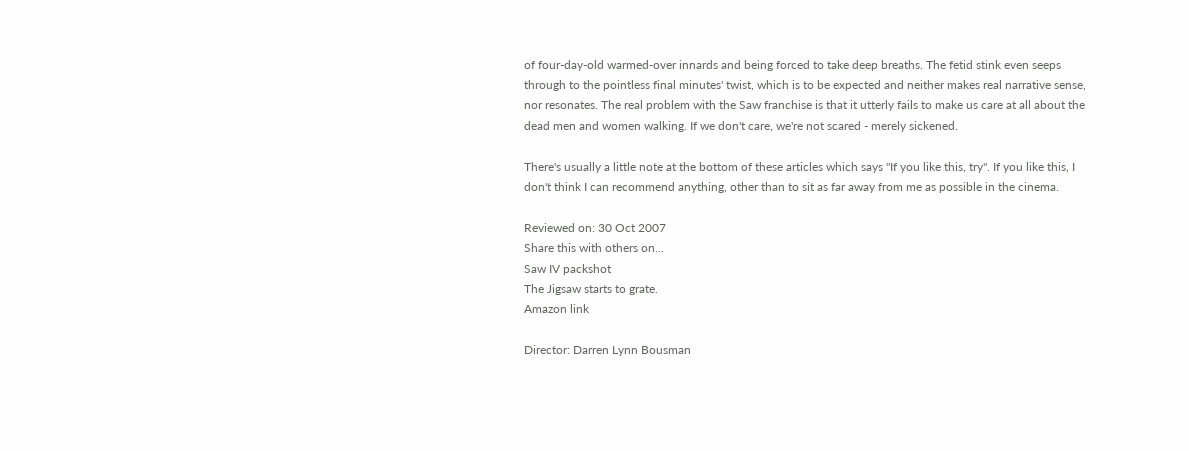of four-day-old warmed-over innards and being forced to take deep breaths. The fetid stink even seeps through to the pointless final minutes' twist, which is to be expected and neither makes real narrative sense, nor resonates. The real problem with the Saw franchise is that it utterly fails to make us care at all about the dead men and women walking. If we don't care, we're not scared - merely sickened.

There's usually a little note at the bottom of these articles which says "If you like this, try". If you like this, I don't think I can recommend anything, other than to sit as far away from me as possible in the cinema.

Reviewed on: 30 Oct 2007
Share this with others on...
Saw IV packshot
The Jigsaw starts to grate.
Amazon link

Director: Darren Lynn Bousman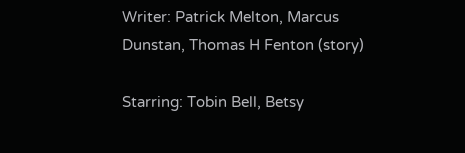Writer: Patrick Melton, Marcus Dunstan, Thomas H Fenton (story)

Starring: Tobin Bell, Betsy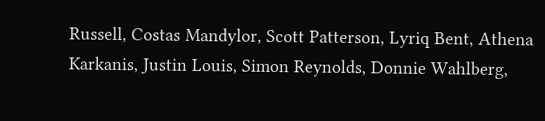Russell, Costas Mandylor, Scott Patterson, Lyriq Bent, Athena Karkanis, Justin Louis, Simon Reynolds, Donnie Wahlberg,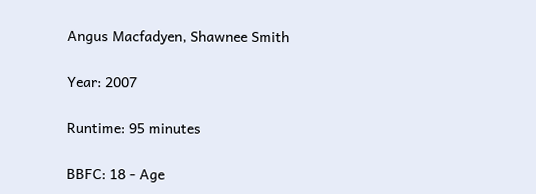Angus Macfadyen, Shawnee Smith

Year: 2007

Runtime: 95 minutes

BBFC: 18 - Age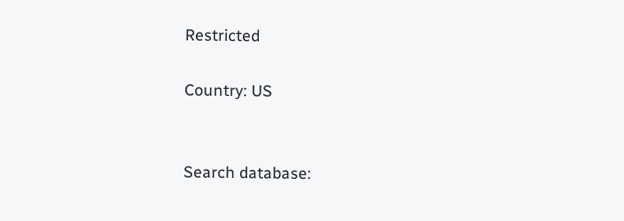Restricted

Country: US


Search database: